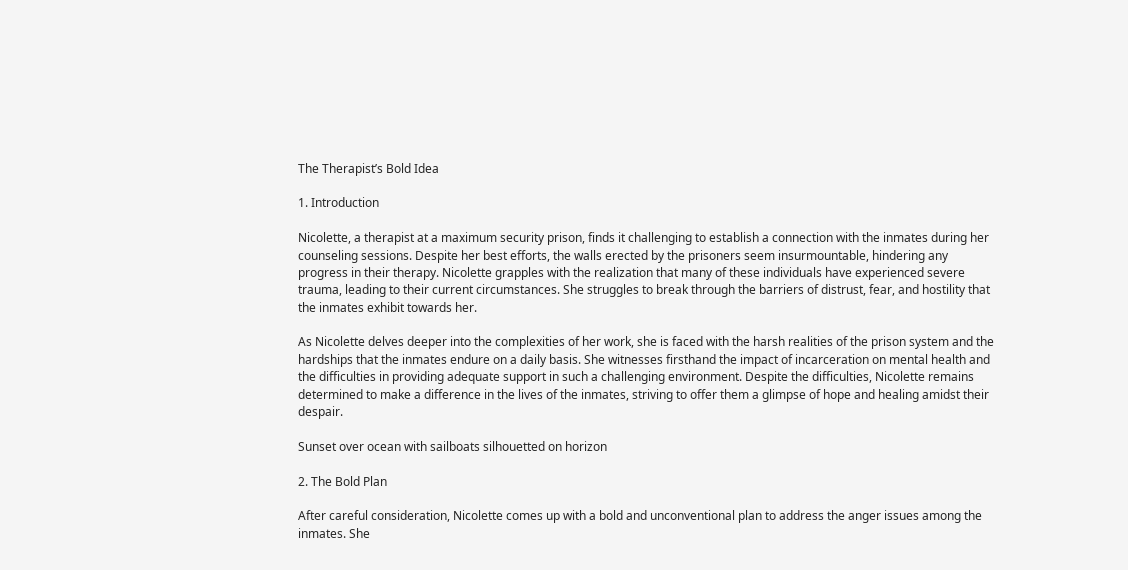The Therapist’s Bold Idea

1. Introduction

Nicolette, a therapist at a maximum security prison, finds it challenging to establish a connection with the inmates during her counseling sessions. Despite her best efforts, the walls erected by the prisoners seem insurmountable, hindering any progress in their therapy. Nicolette grapples with the realization that many of these individuals have experienced severe trauma, leading to their current circumstances. She struggles to break through the barriers of distrust, fear, and hostility that the inmates exhibit towards her.

As Nicolette delves deeper into the complexities of her work, she is faced with the harsh realities of the prison system and the hardships that the inmates endure on a daily basis. She witnesses firsthand the impact of incarceration on mental health and the difficulties in providing adequate support in such a challenging environment. Despite the difficulties, Nicolette remains determined to make a difference in the lives of the inmates, striving to offer them a glimpse of hope and healing amidst their despair.

Sunset over ocean with sailboats silhouetted on horizon

2. The Bold Plan

After careful consideration, Nicolette comes up with a bold and unconventional plan to address the anger issues among the inmates. She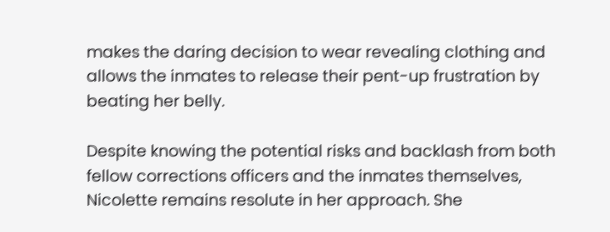makes the daring decision to wear revealing clothing and allows the inmates to release their pent-up frustration by beating her belly.

Despite knowing the potential risks and backlash from both fellow corrections officers and the inmates themselves, Nicolette remains resolute in her approach. She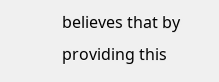believes that by providing this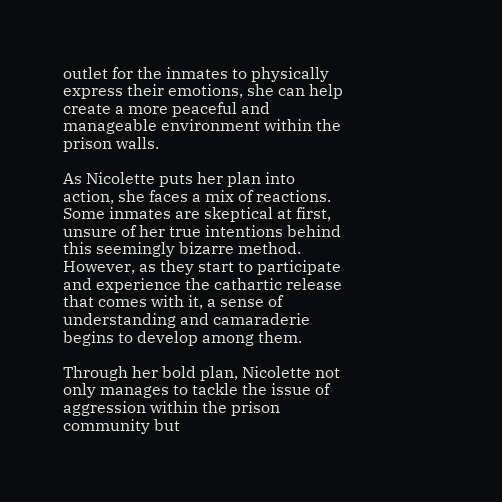outlet for the inmates to physically express their emotions, she can help create a more peaceful and manageable environment within the prison walls.

As Nicolette puts her plan into action, she faces a mix of reactions. Some inmates are skeptical at first, unsure of her true intentions behind this seemingly bizarre method. However, as they start to participate and experience the cathartic release that comes with it, a sense of understanding and camaraderie begins to develop among them.

Through her bold plan, Nicolette not only manages to tackle the issue of aggression within the prison community but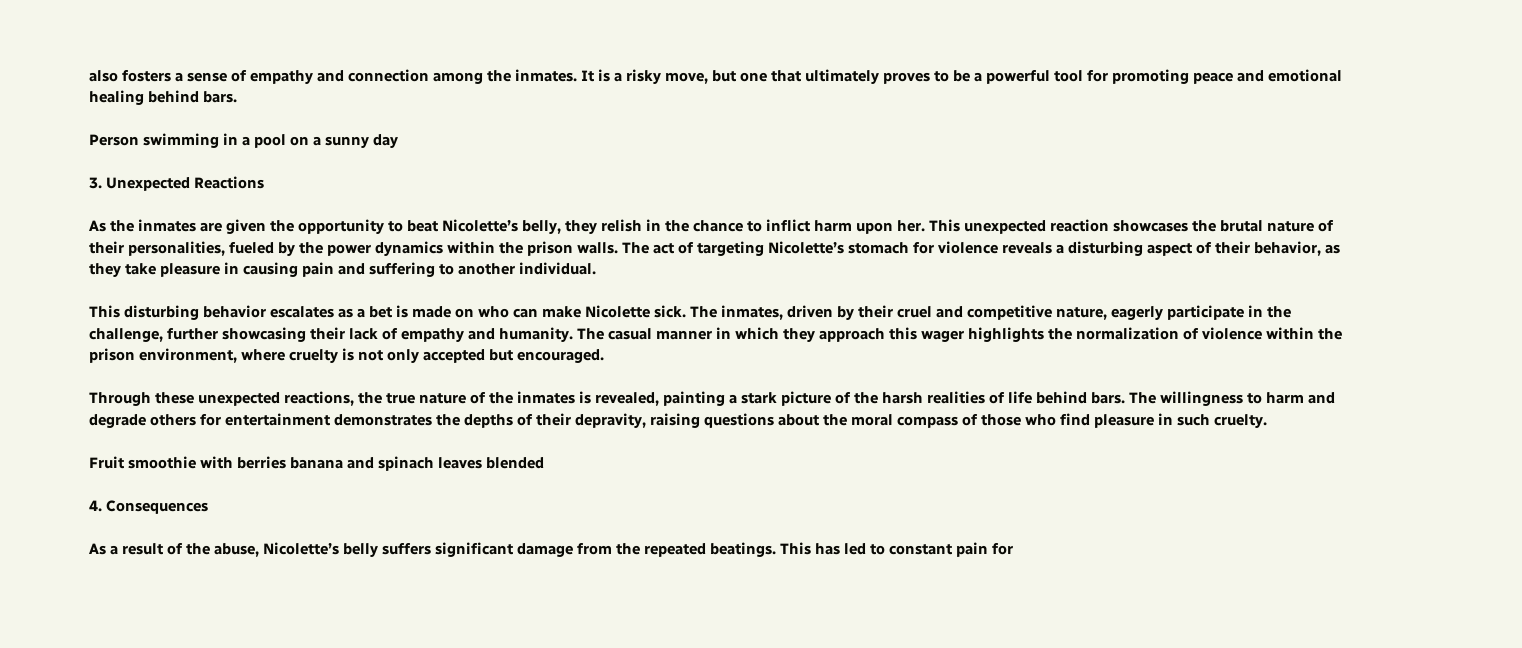also fosters a sense of empathy and connection among the inmates. It is a risky move, but one that ultimately proves to be a powerful tool for promoting peace and emotional healing behind bars.

Person swimming in a pool on a sunny day

3. Unexpected Reactions

As the inmates are given the opportunity to beat Nicolette’s belly, they relish in the chance to inflict harm upon her. This unexpected reaction showcases the brutal nature of their personalities, fueled by the power dynamics within the prison walls. The act of targeting Nicolette’s stomach for violence reveals a disturbing aspect of their behavior, as they take pleasure in causing pain and suffering to another individual.

This disturbing behavior escalates as a bet is made on who can make Nicolette sick. The inmates, driven by their cruel and competitive nature, eagerly participate in the challenge, further showcasing their lack of empathy and humanity. The casual manner in which they approach this wager highlights the normalization of violence within the prison environment, where cruelty is not only accepted but encouraged.

Through these unexpected reactions, the true nature of the inmates is revealed, painting a stark picture of the harsh realities of life behind bars. The willingness to harm and degrade others for entertainment demonstrates the depths of their depravity, raising questions about the moral compass of those who find pleasure in such cruelty.

Fruit smoothie with berries banana and spinach leaves blended

4. Consequences

As a result of the abuse, Nicolette’s belly suffers significant damage from the repeated beatings. This has led to constant pain for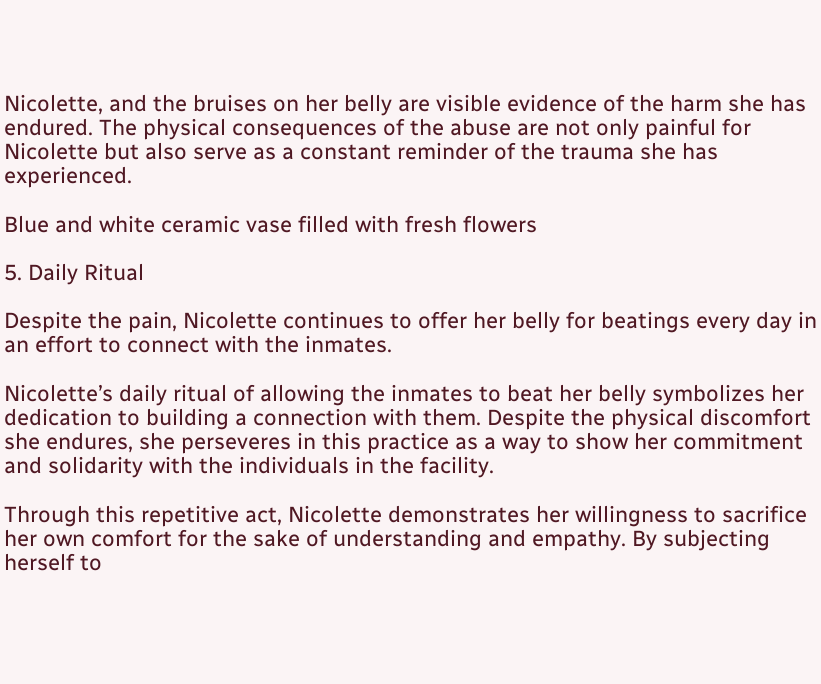Nicolette, and the bruises on her belly are visible evidence of the harm she has endured. The physical consequences of the abuse are not only painful for Nicolette but also serve as a constant reminder of the trauma she has experienced.

Blue and white ceramic vase filled with fresh flowers

5. Daily Ritual

Despite the pain, Nicolette continues to offer her belly for beatings every day in an effort to connect with the inmates.

Nicolette’s daily ritual of allowing the inmates to beat her belly symbolizes her dedication to building a connection with them. Despite the physical discomfort she endures, she perseveres in this practice as a way to show her commitment and solidarity with the individuals in the facility.

Through this repetitive act, Nicolette demonstrates her willingness to sacrifice her own comfort for the sake of understanding and empathy. By subjecting herself to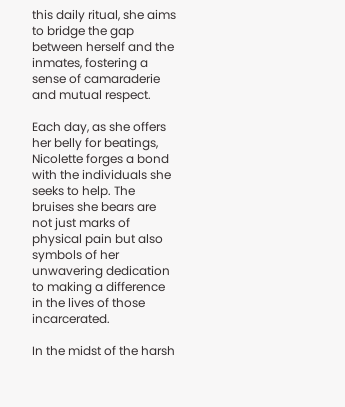this daily ritual, she aims to bridge the gap between herself and the inmates, fostering a sense of camaraderie and mutual respect.

Each day, as she offers her belly for beatings, Nicolette forges a bond with the individuals she seeks to help. The bruises she bears are not just marks of physical pain but also symbols of her unwavering dedication to making a difference in the lives of those incarcerated.

In the midst of the harsh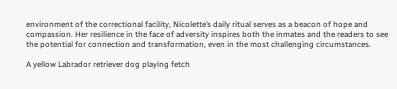environment of the correctional facility, Nicolette’s daily ritual serves as a beacon of hope and compassion. Her resilience in the face of adversity inspires both the inmates and the readers to see the potential for connection and transformation, even in the most challenging circumstances.

A yellow Labrador retriever dog playing fetch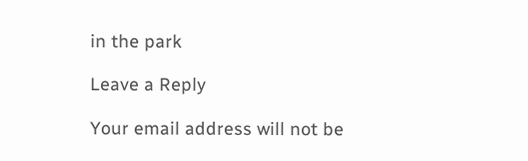in the park

Leave a Reply

Your email address will not be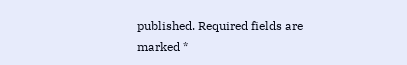published. Required fields are marked *